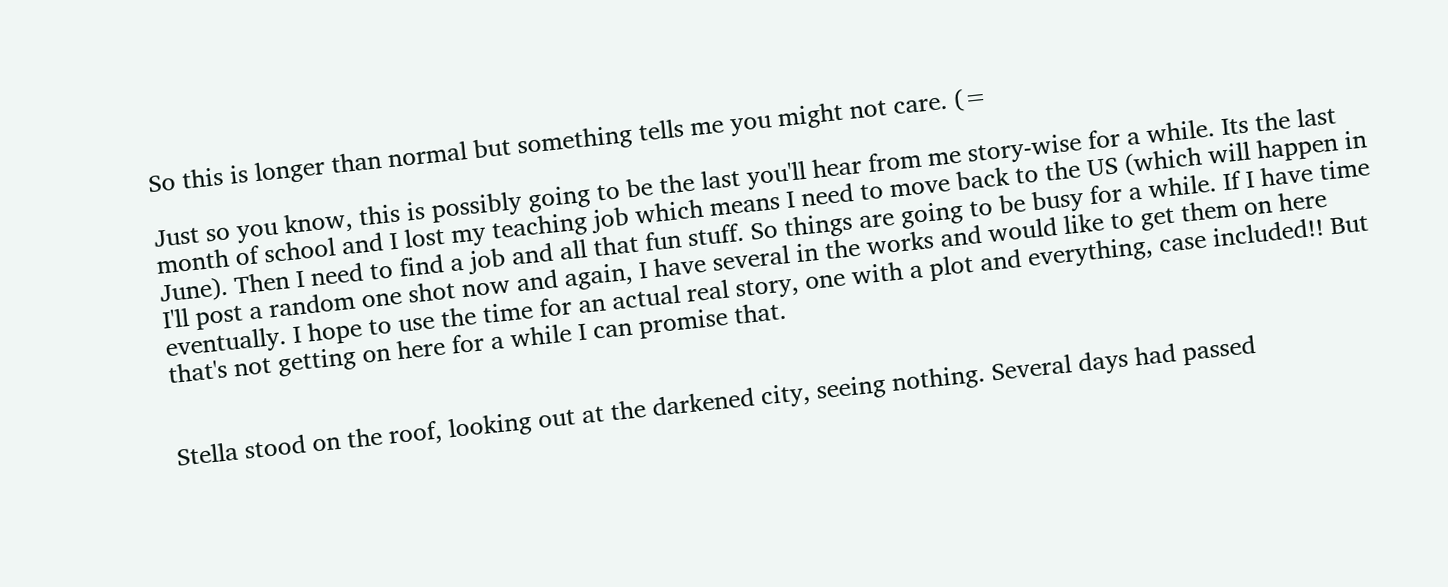So this is longer than normal but something tells me you might not care. (=

Just so you know, this is possibly going to be the last you'll hear from me story-wise for a while. Its the last month of school and I lost my teaching job which means I need to move back to the US (which will happen in June). Then I need to find a job and all that fun stuff. So things are going to be busy for a while. If I have time I'll post a random one shot now and again, I have several in the works and would like to get them on here eventually. I hope to use the time for an actual real story, one with a plot and everything, case included!! But that's not getting on here for a while I can promise that.


Stella stood on the roof, looking out at the darkened city, seeing nothing. Several days had passed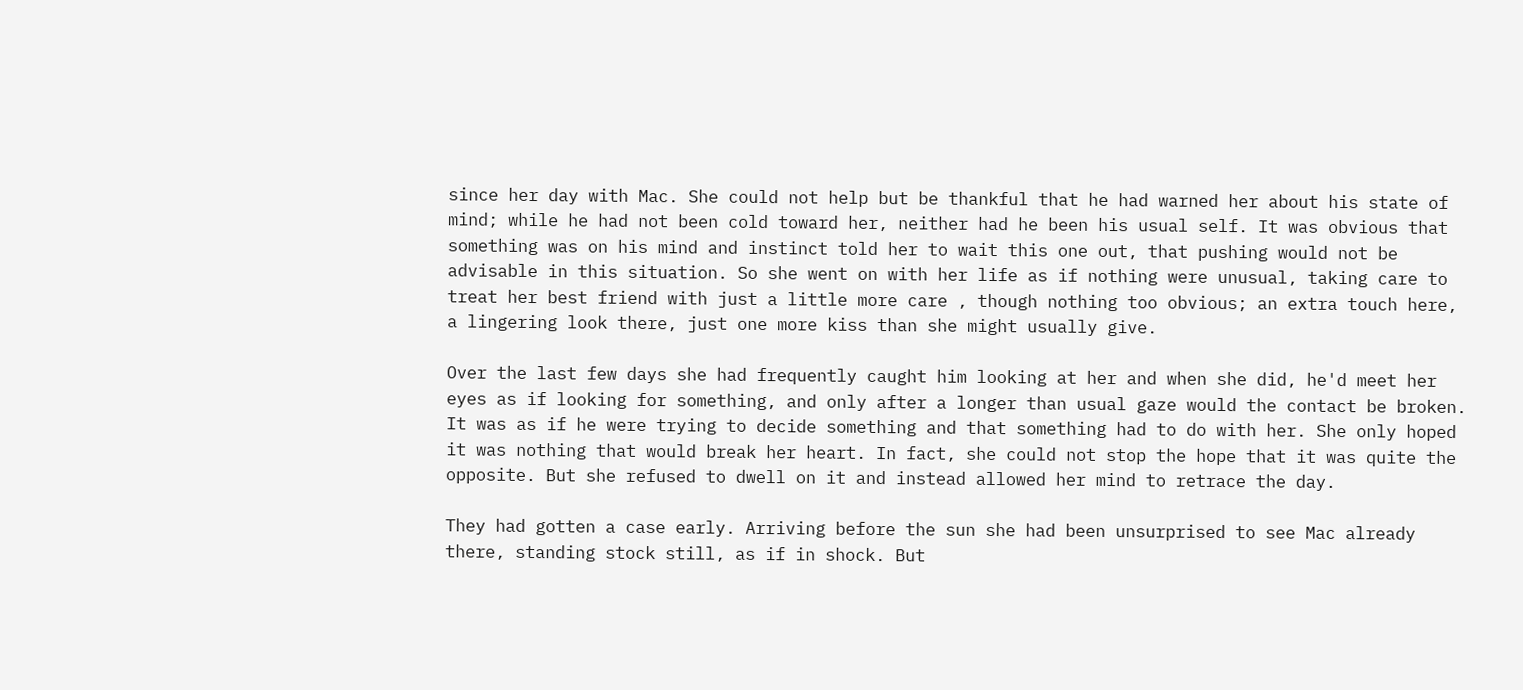since her day with Mac. She could not help but be thankful that he had warned her about his state of mind; while he had not been cold toward her, neither had he been his usual self. It was obvious that something was on his mind and instinct told her to wait this one out, that pushing would not be advisable in this situation. So she went on with her life as if nothing were unusual, taking care to treat her best friend with just a little more care , though nothing too obvious; an extra touch here, a lingering look there, just one more kiss than she might usually give.

Over the last few days she had frequently caught him looking at her and when she did, he'd meet her eyes as if looking for something, and only after a longer than usual gaze would the contact be broken. It was as if he were trying to decide something and that something had to do with her. She only hoped it was nothing that would break her heart. In fact, she could not stop the hope that it was quite the opposite. But she refused to dwell on it and instead allowed her mind to retrace the day.

They had gotten a case early. Arriving before the sun she had been unsurprised to see Mac already there, standing stock still, as if in shock. But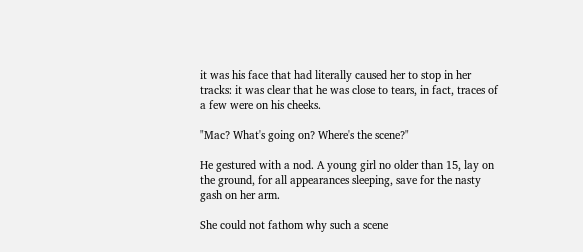it was his face that had literally caused her to stop in her tracks: it was clear that he was close to tears, in fact, traces of a few were on his cheeks.

"Mac? What's going on? Where's the scene?"

He gestured with a nod. A young girl no older than 15, lay on the ground, for all appearances sleeping, save for the nasty gash on her arm.

She could not fathom why such a scene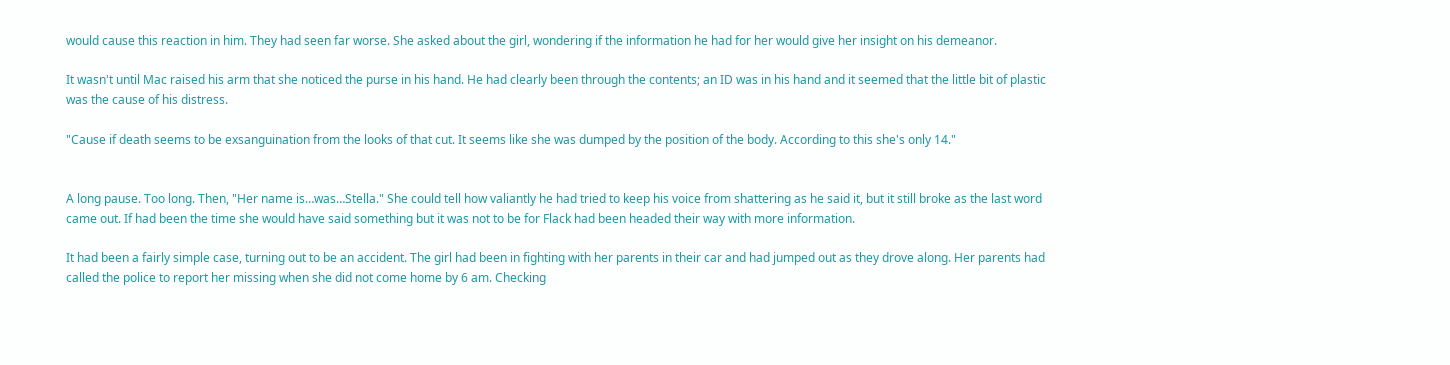would cause this reaction in him. They had seen far worse. She asked about the girl, wondering if the information he had for her would give her insight on his demeanor.

It wasn't until Mac raised his arm that she noticed the purse in his hand. He had clearly been through the contents; an ID was in his hand and it seemed that the little bit of plastic was the cause of his distress.

"Cause if death seems to be exsanguination from the looks of that cut. It seems like she was dumped by the position of the body. According to this she's only 14."


A long pause. Too long. Then, "Her name is…was…Stella." She could tell how valiantly he had tried to keep his voice from shattering as he said it, but it still broke as the last word came out. If had been the time she would have said something but it was not to be for Flack had been headed their way with more information.

It had been a fairly simple case, turning out to be an accident. The girl had been in fighting with her parents in their car and had jumped out as they drove along. Her parents had called the police to report her missing when she did not come home by 6 am. Checking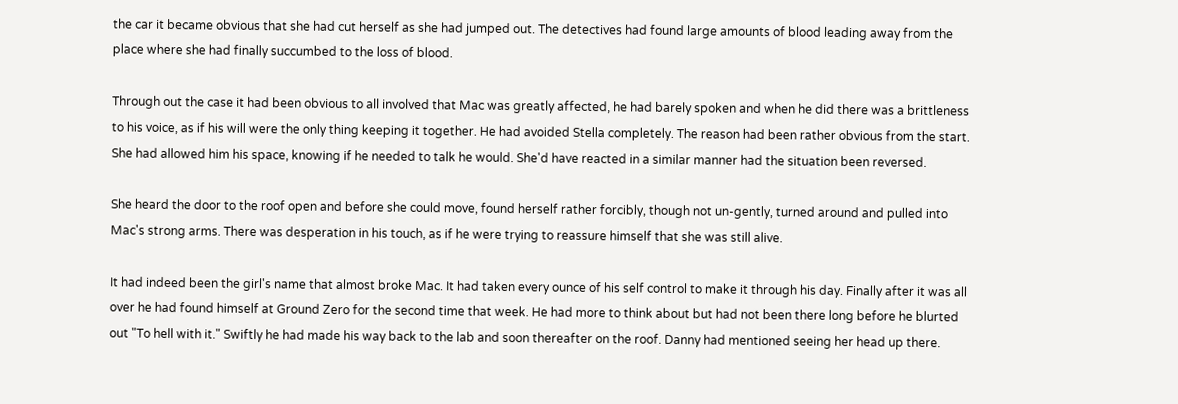the car it became obvious that she had cut herself as she had jumped out. The detectives had found large amounts of blood leading away from the place where she had finally succumbed to the loss of blood.

Through out the case it had been obvious to all involved that Mac was greatly affected, he had barely spoken and when he did there was a brittleness to his voice, as if his will were the only thing keeping it together. He had avoided Stella completely. The reason had been rather obvious from the start. She had allowed him his space, knowing if he needed to talk he would. She'd have reacted in a similar manner had the situation been reversed.

She heard the door to the roof open and before she could move, found herself rather forcibly, though not un-gently, turned around and pulled into Mac's strong arms. There was desperation in his touch, as if he were trying to reassure himself that she was still alive.

It had indeed been the girl's name that almost broke Mac. It had taken every ounce of his self control to make it through his day. Finally after it was all over he had found himself at Ground Zero for the second time that week. He had more to think about but had not been there long before he blurted out "To hell with it." Swiftly he had made his way back to the lab and soon thereafter on the roof. Danny had mentioned seeing her head up there.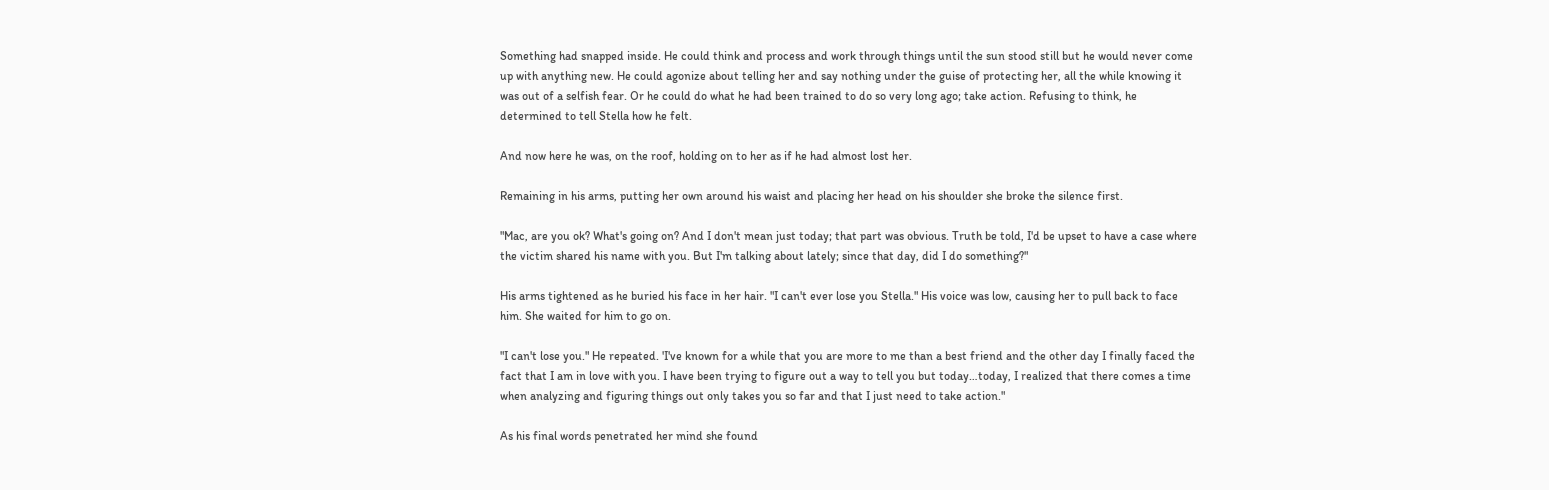Something had snapped inside. He could think and process and work through things until the sun stood still but he would never come up with anything new. He could agonize about telling her and say nothing under the guise of protecting her, all the while knowing it was out of a selfish fear. Or he could do what he had been trained to do so very long ago; take action. Refusing to think, he determined to tell Stella how he felt.

And now here he was, on the roof, holding on to her as if he had almost lost her.

Remaining in his arms, putting her own around his waist and placing her head on his shoulder she broke the silence first.

"Mac, are you ok? What's going on? And I don't mean just today; that part was obvious. Truth be told, I'd be upset to have a case where the victim shared his name with you. But I'm talking about lately; since that day, did I do something?"

His arms tightened as he buried his face in her hair. "I can't ever lose you Stella." His voice was low, causing her to pull back to face him. She waited for him to go on.

"I can't lose you." He repeated. 'I've known for a while that you are more to me than a best friend and the other day I finally faced the fact that I am in love with you. I have been trying to figure out a way to tell you but today…today, I realized that there comes a time when analyzing and figuring things out only takes you so far and that I just need to take action."

As his final words penetrated her mind she found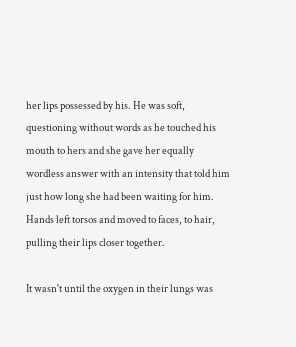her lips possessed by his. He was soft, questioning without words as he touched his mouth to hers and she gave her equally wordless answer with an intensity that told him just how long she had been waiting for him. Hands left torsos and moved to faces, to hair, pulling their lips closer together.

It wasn't until the oxygen in their lungs was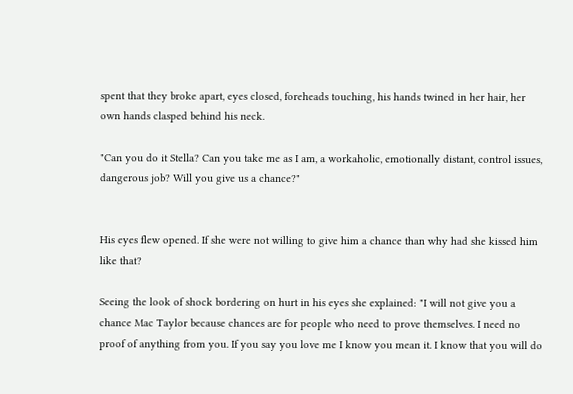spent that they broke apart, eyes closed, foreheads touching, his hands twined in her hair, her own hands clasped behind his neck.

"Can you do it Stella? Can you take me as I am, a workaholic, emotionally distant, control issues, dangerous job? Will you give us a chance?"


His eyes flew opened. If she were not willing to give him a chance than why had she kissed him like that?

Seeing the look of shock bordering on hurt in his eyes she explained: "I will not give you a chance Mac Taylor because chances are for people who need to prove themselves. I need no proof of anything from you. If you say you love me I know you mean it. I know that you will do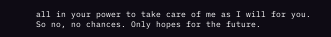all in your power to take care of me as I will for you. So no, no chances. Only hopes for the future.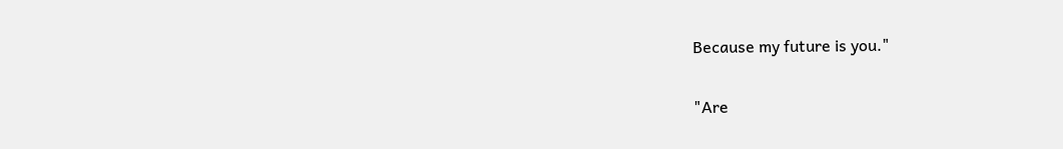Because my future is you."

"Are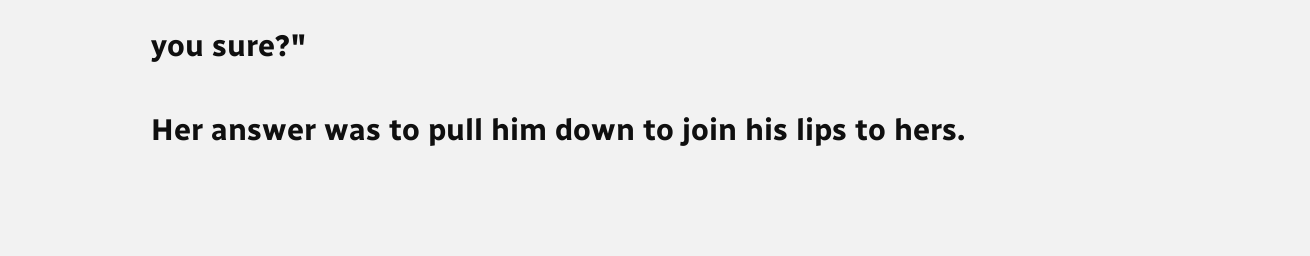you sure?"

Her answer was to pull him down to join his lips to hers.